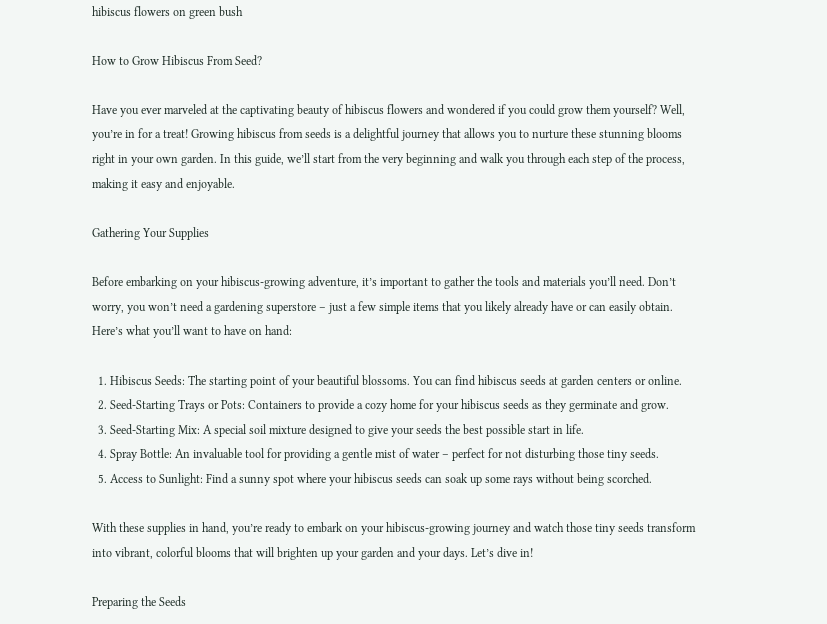hibiscus flowers on green bush

How to Grow Hibiscus From Seed?

Have you ever marveled at the captivating beauty of hibiscus flowers and wondered if you could grow them yourself? Well, you’re in for a treat! Growing hibiscus from seeds is a delightful journey that allows you to nurture these stunning blooms right in your own garden. In this guide, we’ll start from the very beginning and walk you through each step of the process, making it easy and enjoyable.

Gathering Your Supplies

Before embarking on your hibiscus-growing adventure, it’s important to gather the tools and materials you’ll need. Don’t worry, you won’t need a gardening superstore – just a few simple items that you likely already have or can easily obtain. Here’s what you’ll want to have on hand:

  1. Hibiscus Seeds: The starting point of your beautiful blossoms. You can find hibiscus seeds at garden centers or online.
  2. Seed-Starting Trays or Pots: Containers to provide a cozy home for your hibiscus seeds as they germinate and grow.
  3. Seed-Starting Mix: A special soil mixture designed to give your seeds the best possible start in life.
  4. Spray Bottle: An invaluable tool for providing a gentle mist of water – perfect for not disturbing those tiny seeds.
  5. Access to Sunlight: Find a sunny spot where your hibiscus seeds can soak up some rays without being scorched.

With these supplies in hand, you’re ready to embark on your hibiscus-growing journey and watch those tiny seeds transform into vibrant, colorful blooms that will brighten up your garden and your days. Let’s dive in!

Preparing the Seeds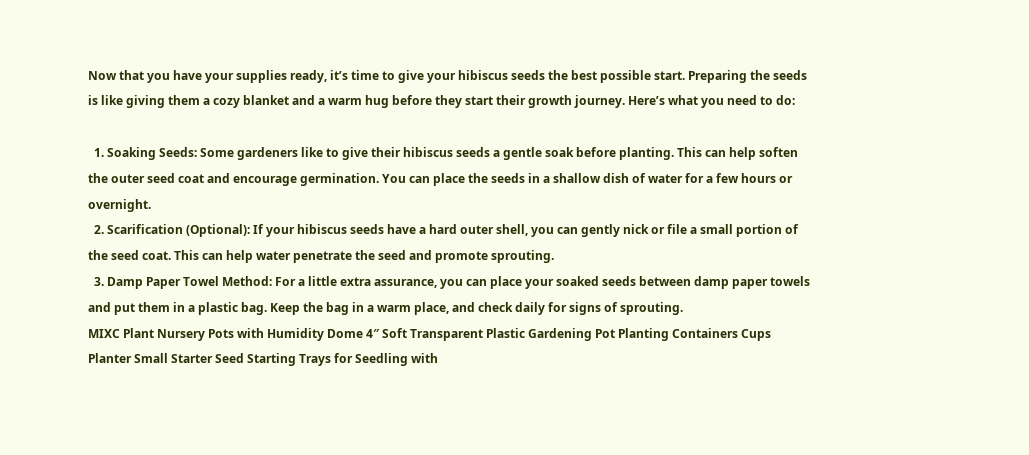Now that you have your supplies ready, it’s time to give your hibiscus seeds the best possible start. Preparing the seeds is like giving them a cozy blanket and a warm hug before they start their growth journey. Here’s what you need to do:

  1. Soaking Seeds: Some gardeners like to give their hibiscus seeds a gentle soak before planting. This can help soften the outer seed coat and encourage germination. You can place the seeds in a shallow dish of water for a few hours or overnight.
  2. Scarification (Optional): If your hibiscus seeds have a hard outer shell, you can gently nick or file a small portion of the seed coat. This can help water penetrate the seed and promote sprouting.
  3. Damp Paper Towel Method: For a little extra assurance, you can place your soaked seeds between damp paper towels and put them in a plastic bag. Keep the bag in a warm place, and check daily for signs of sprouting.
MIXC Plant Nursery Pots with Humidity Dome 4″ Soft Transparent Plastic Gardening Pot Planting Containers Cups Planter Small Starter Seed Starting Trays for Seedling with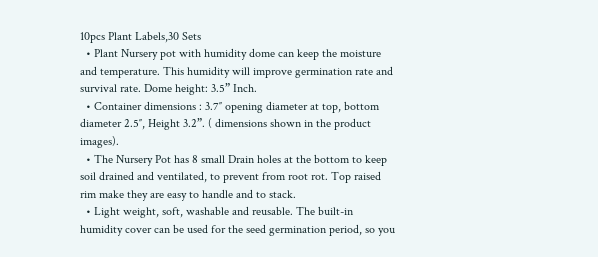10pcs Plant Labels,30 Sets
  • Plant Nursery pot with humidity dome can keep the moisture and temperature. This humidity will improve germination rate and survival rate. Dome height: 3.5” Inch.
  • Container dimensions : 3.7″ opening diameter at top, bottom diameter 2.5″, Height 3.2”. ( dimensions shown in the product images).
  • The Nursery Pot has 8 small Drain holes at the bottom to keep soil drained and ventilated, to prevent from root rot. Top raised rim make they are easy to handle and to stack.
  • Light weight, soft, washable and reusable. The built-in humidity cover can be used for the seed germination period, so you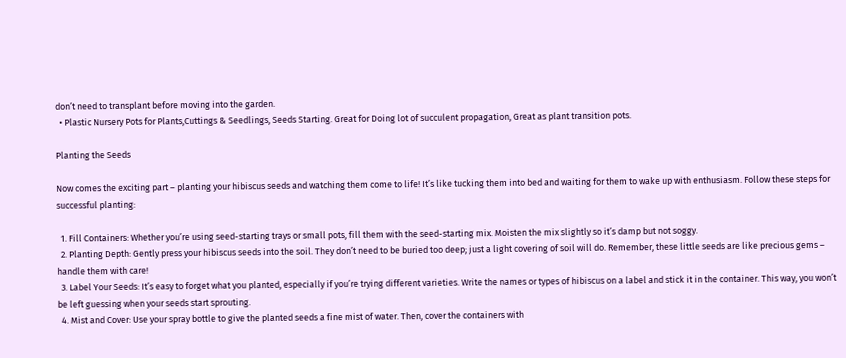don’t need to transplant before moving into the garden.
  • Plastic Nursery Pots for Plants,Cuttings & Seedlings, Seeds Starting. Great for Doing lot of succulent propagation, Great as plant transition pots.

Planting the Seeds

Now comes the exciting part – planting your hibiscus seeds and watching them come to life! It’s like tucking them into bed and waiting for them to wake up with enthusiasm. Follow these steps for successful planting:

  1. Fill Containers: Whether you’re using seed-starting trays or small pots, fill them with the seed-starting mix. Moisten the mix slightly so it’s damp but not soggy.
  2. Planting Depth: Gently press your hibiscus seeds into the soil. They don’t need to be buried too deep; just a light covering of soil will do. Remember, these little seeds are like precious gems – handle them with care!
  3. Label Your Seeds: It’s easy to forget what you planted, especially if you’re trying different varieties. Write the names or types of hibiscus on a label and stick it in the container. This way, you won’t be left guessing when your seeds start sprouting.
  4. Mist and Cover: Use your spray bottle to give the planted seeds a fine mist of water. Then, cover the containers with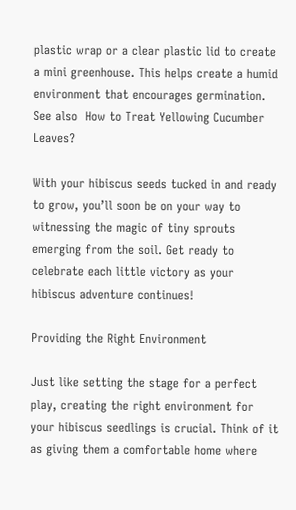plastic wrap or a clear plastic lid to create a mini greenhouse. This helps create a humid environment that encourages germination.
See also  How to Treat Yellowing Cucumber Leaves?

With your hibiscus seeds tucked in and ready to grow, you’ll soon be on your way to witnessing the magic of tiny sprouts emerging from the soil. Get ready to celebrate each little victory as your hibiscus adventure continues!

Providing the Right Environment

Just like setting the stage for a perfect play, creating the right environment for your hibiscus seedlings is crucial. Think of it as giving them a comfortable home where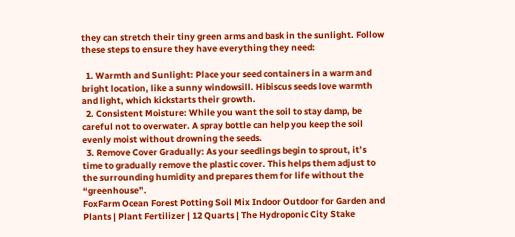they can stretch their tiny green arms and bask in the sunlight. Follow these steps to ensure they have everything they need:

  1. Warmth and Sunlight: Place your seed containers in a warm and bright location, like a sunny windowsill. Hibiscus seeds love warmth and light, which kickstarts their growth.
  2. Consistent Moisture: While you want the soil to stay damp, be careful not to overwater. A spray bottle can help you keep the soil evenly moist without drowning the seeds.
  3. Remove Cover Gradually: As your seedlings begin to sprout, it’s time to gradually remove the plastic cover. This helps them adjust to the surrounding humidity and prepares them for life without the “greenhouse”.
FoxFarm Ocean Forest Potting Soil Mix Indoor Outdoor for Garden and Plants | Plant Fertilizer | 12 Quarts | The Hydroponic City Stake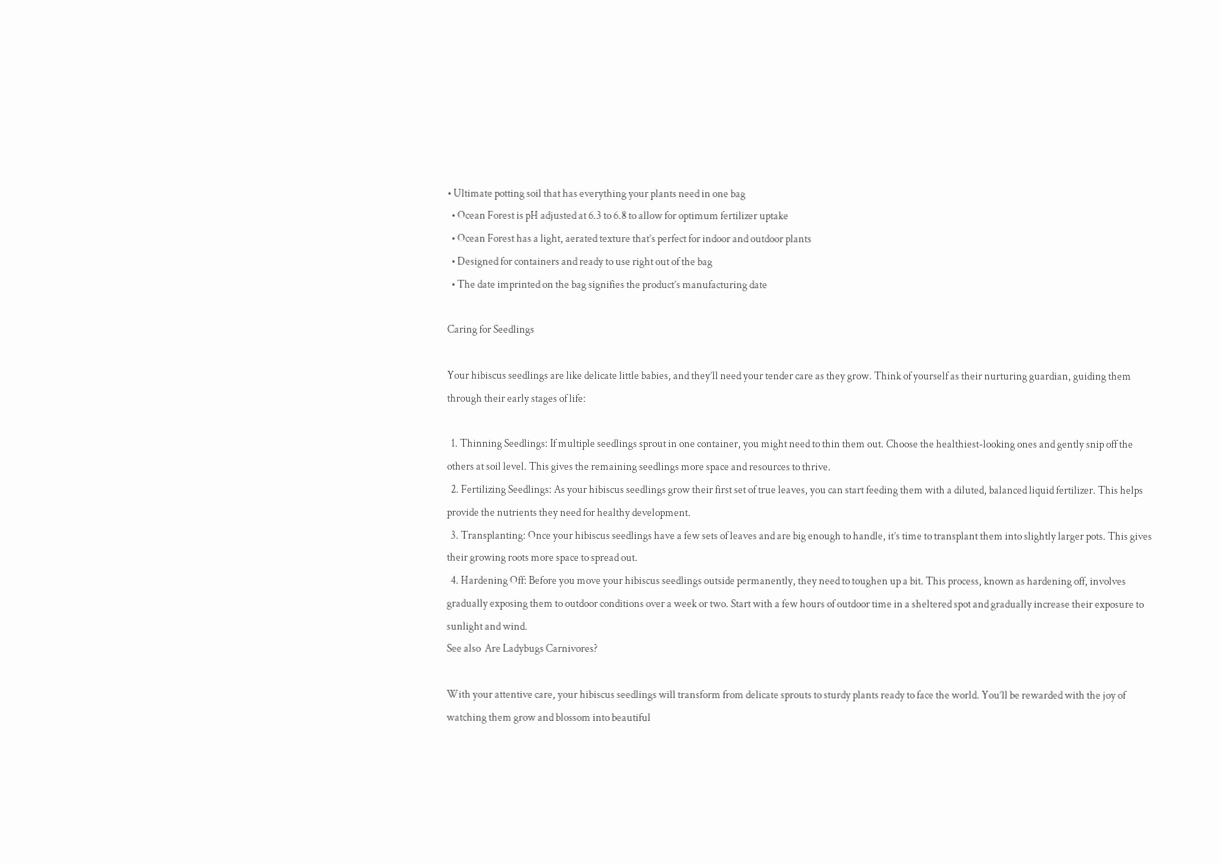• Ultimate potting soil that has everything your plants need in one bag
  • Ocean Forest is pH adjusted at 6.3 to 6.8 to allow for optimum fertilizer uptake
  • Ocean Forest has a light, aerated texture that’s perfect for indoor and outdoor plants
  • Designed for containers and ready to use right out of the bag
  • The date imprinted on the bag signifies the product’s manufacturing date

Caring for Seedlings

Your hibiscus seedlings are like delicate little babies, and they’ll need your tender care as they grow. Think of yourself as their nurturing guardian, guiding them through their early stages of life:

  1. Thinning Seedlings: If multiple seedlings sprout in one container, you might need to thin them out. Choose the healthiest-looking ones and gently snip off the others at soil level. This gives the remaining seedlings more space and resources to thrive.
  2. Fertilizing Seedlings: As your hibiscus seedlings grow their first set of true leaves, you can start feeding them with a diluted, balanced liquid fertilizer. This helps provide the nutrients they need for healthy development.
  3. Transplanting: Once your hibiscus seedlings have a few sets of leaves and are big enough to handle, it’s time to transplant them into slightly larger pots. This gives their growing roots more space to spread out.
  4. Hardening Off: Before you move your hibiscus seedlings outside permanently, they need to toughen up a bit. This process, known as hardening off, involves gradually exposing them to outdoor conditions over a week or two. Start with a few hours of outdoor time in a sheltered spot and gradually increase their exposure to sunlight and wind.
See also  Are Ladybugs Carnivores?

With your attentive care, your hibiscus seedlings will transform from delicate sprouts to sturdy plants ready to face the world. You’ll be rewarded with the joy of watching them grow and blossom into beautiful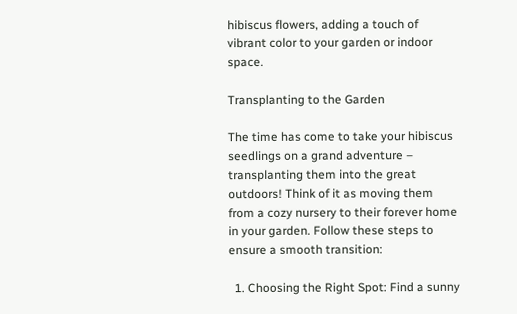hibiscus flowers, adding a touch of vibrant color to your garden or indoor space.

Transplanting to the Garden

The time has come to take your hibiscus seedlings on a grand adventure – transplanting them into the great outdoors! Think of it as moving them from a cozy nursery to their forever home in your garden. Follow these steps to ensure a smooth transition:

  1. Choosing the Right Spot: Find a sunny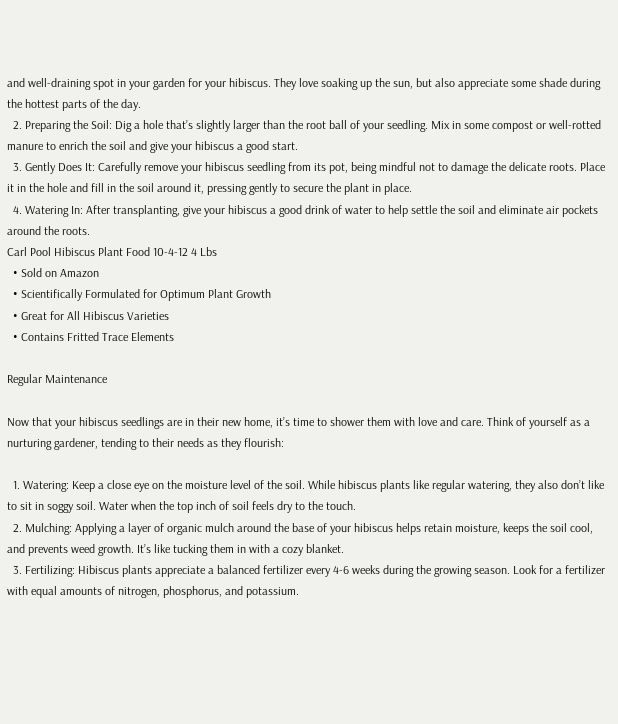and well-draining spot in your garden for your hibiscus. They love soaking up the sun, but also appreciate some shade during the hottest parts of the day.
  2. Preparing the Soil: Dig a hole that’s slightly larger than the root ball of your seedling. Mix in some compost or well-rotted manure to enrich the soil and give your hibiscus a good start.
  3. Gently Does It: Carefully remove your hibiscus seedling from its pot, being mindful not to damage the delicate roots. Place it in the hole and fill in the soil around it, pressing gently to secure the plant in place.
  4. Watering In: After transplanting, give your hibiscus a good drink of water to help settle the soil and eliminate air pockets around the roots.
Carl Pool Hibiscus Plant Food 10-4-12 4 Lbs
  • Sold on Amazon
  • Scientifically Formulated for Optimum Plant Growth
  • Great for All Hibiscus Varieties
  • Contains Fritted Trace Elements

Regular Maintenance

Now that your hibiscus seedlings are in their new home, it’s time to shower them with love and care. Think of yourself as a nurturing gardener, tending to their needs as they flourish:

  1. Watering: Keep a close eye on the moisture level of the soil. While hibiscus plants like regular watering, they also don’t like to sit in soggy soil. Water when the top inch of soil feels dry to the touch.
  2. Mulching: Applying a layer of organic mulch around the base of your hibiscus helps retain moisture, keeps the soil cool, and prevents weed growth. It’s like tucking them in with a cozy blanket.
  3. Fertilizing: Hibiscus plants appreciate a balanced fertilizer every 4-6 weeks during the growing season. Look for a fertilizer with equal amounts of nitrogen, phosphorus, and potassium.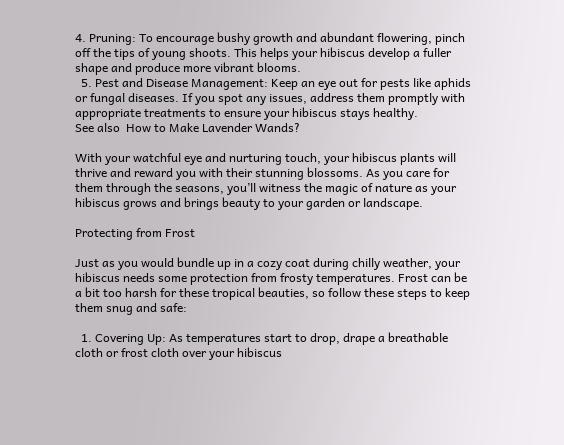4. Pruning: To encourage bushy growth and abundant flowering, pinch off the tips of young shoots. This helps your hibiscus develop a fuller shape and produce more vibrant blooms.
  5. Pest and Disease Management: Keep an eye out for pests like aphids or fungal diseases. If you spot any issues, address them promptly with appropriate treatments to ensure your hibiscus stays healthy.
See also  How to Make Lavender Wands?

With your watchful eye and nurturing touch, your hibiscus plants will thrive and reward you with their stunning blossoms. As you care for them through the seasons, you’ll witness the magic of nature as your hibiscus grows and brings beauty to your garden or landscape.

Protecting from Frost

Just as you would bundle up in a cozy coat during chilly weather, your hibiscus needs some protection from frosty temperatures. Frost can be a bit too harsh for these tropical beauties, so follow these steps to keep them snug and safe:

  1. Covering Up: As temperatures start to drop, drape a breathable cloth or frost cloth over your hibiscus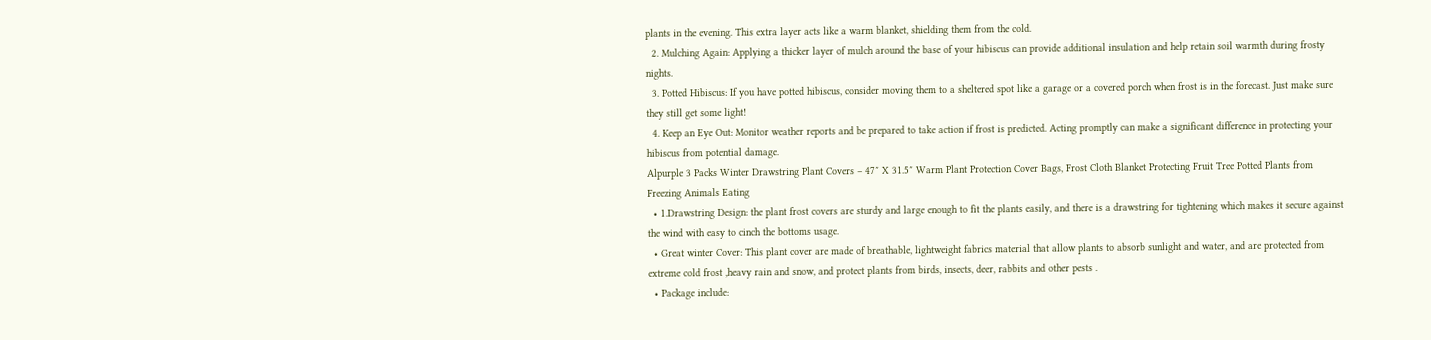plants in the evening. This extra layer acts like a warm blanket, shielding them from the cold.
  2. Mulching Again: Applying a thicker layer of mulch around the base of your hibiscus can provide additional insulation and help retain soil warmth during frosty nights.
  3. Potted Hibiscus: If you have potted hibiscus, consider moving them to a sheltered spot like a garage or a covered porch when frost is in the forecast. Just make sure they still get some light!
  4. Keep an Eye Out: Monitor weather reports and be prepared to take action if frost is predicted. Acting promptly can make a significant difference in protecting your hibiscus from potential damage.
Alpurple 3 Packs Winter Drawstring Plant Covers – 47″ X 31.5″ Warm Plant Protection Cover Bags, Frost Cloth Blanket Protecting Fruit Tree Potted Plants from Freezing Animals Eating
  • 1.Drawstring Design: the plant frost covers are sturdy and large enough to fit the plants easily, and there is a drawstring for tightening which makes it secure against the wind with easy to cinch the bottoms usage.
  • Great winter Cover: This plant cover are made of breathable, lightweight fabrics material that allow plants to absorb sunlight and water, and are protected from extreme cold frost ,heavy rain and snow, and protect plants from birds, insects, deer, rabbits and other pests .
  • Package include: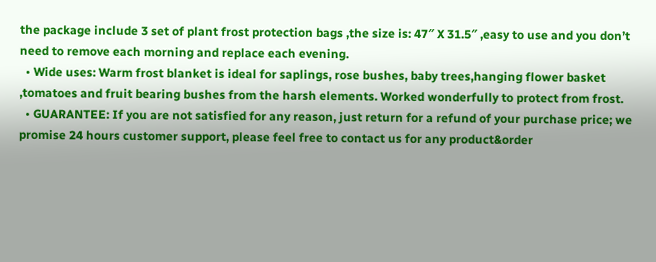the package include 3 set of plant frost protection bags ,the size is: 47″ X 31.5″ ,easy to use and you don’t need to remove each morning and replace each evening.
  • Wide uses: Warm frost blanket is ideal for saplings, rose bushes, baby trees,hanging flower basket ,tomatoes and fruit bearing bushes from the harsh elements. Worked wonderfully to protect from frost.
  • GUARANTEE: If you are not satisfied for any reason, just return for a refund of your purchase price; we promise 24 hours customer support, please feel free to contact us for any product&order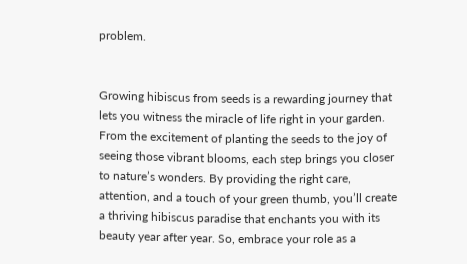problem.


Growing hibiscus from seeds is a rewarding journey that lets you witness the miracle of life right in your garden. From the excitement of planting the seeds to the joy of seeing those vibrant blooms, each step brings you closer to nature’s wonders. By providing the right care, attention, and a touch of your green thumb, you’ll create a thriving hibiscus paradise that enchants you with its beauty year after year. So, embrace your role as a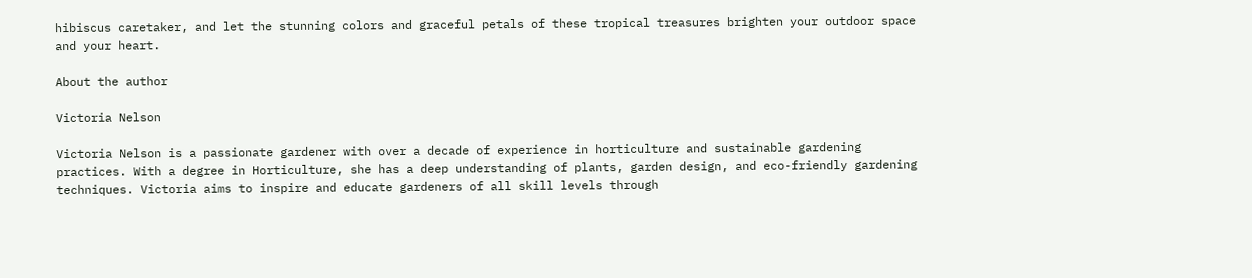hibiscus caretaker, and let the stunning colors and graceful petals of these tropical treasures brighten your outdoor space and your heart.

About the author

Victoria Nelson

Victoria Nelson is a passionate gardener with over a decade of experience in horticulture and sustainable gardening practices. With a degree in Horticulture, she has a deep understanding of plants, garden design, and eco-friendly gardening techniques. Victoria aims to inspire and educate gardeners of all skill levels through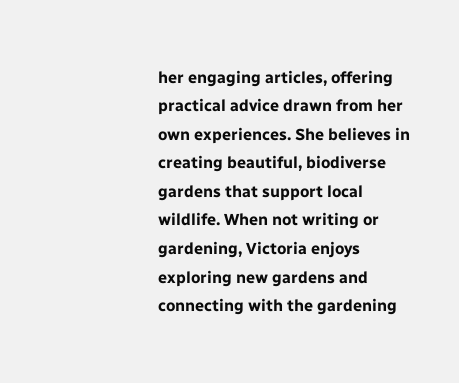her engaging articles, offering practical advice drawn from her own experiences. She believes in creating beautiful, biodiverse gardens that support local wildlife. When not writing or gardening, Victoria enjoys exploring new gardens and connecting with the gardening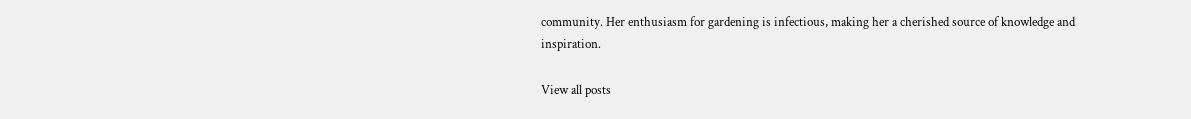community. Her enthusiasm for gardening is infectious, making her a cherished source of knowledge and inspiration.

View all posts